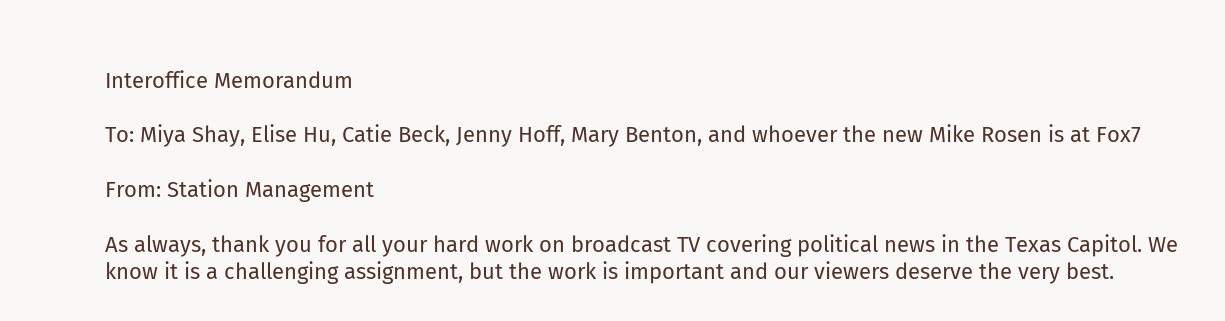Interoffice Memorandum

To: Miya Shay, Elise Hu, Catie Beck, Jenny Hoff, Mary Benton, and whoever the new Mike Rosen is at Fox7

From: Station Management

As always, thank you for all your hard work on broadcast TV covering political news in the Texas Capitol. We know it is a challenging assignment, but the work is important and our viewers deserve the very best.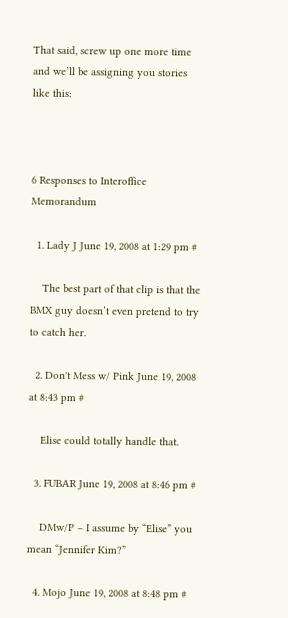That said, screw up one more time and we’ll be assigning you stories like this:



6 Responses to Interoffice Memorandum

  1. Lady J June 19, 2008 at 1:29 pm #

    The best part of that clip is that the BMX guy doesn’t even pretend to try to catch her.

  2. Don't Mess w/ Pink June 19, 2008 at 8:43 pm #

    Elise could totally handle that.

  3. FUBAR June 19, 2008 at 8:46 pm #

    DMw/P – I assume by “Elise” you mean “Jennifer Kim?”

  4. Mojo June 19, 2008 at 8:48 pm #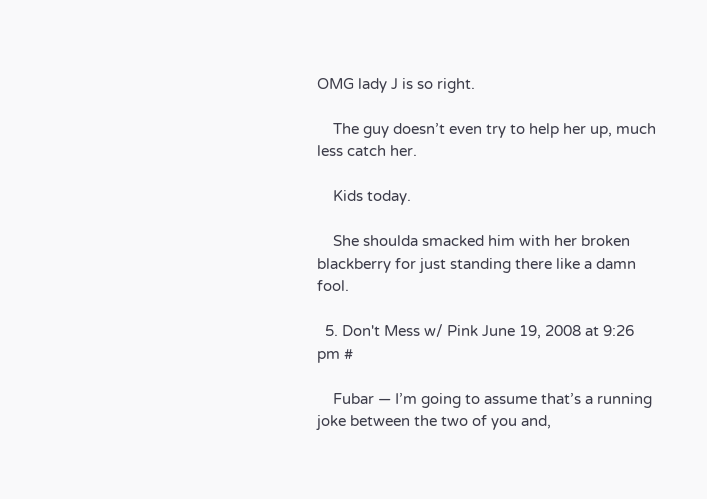OMG lady J is so right.

    The guy doesn’t even try to help her up, much less catch her.

    Kids today.

    She shoulda smacked him with her broken blackberry for just standing there like a damn fool.

  5. Don't Mess w/ Pink June 19, 2008 at 9:26 pm #

    Fubar — I’m going to assume that’s a running joke between the two of you and,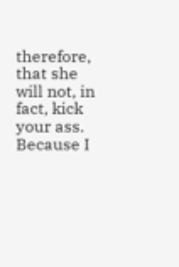therefore, that she will not, in fact, kick your ass. Because I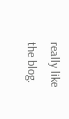really like the blog.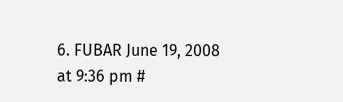6. FUBAR June 19, 2008 at 9:36 pm #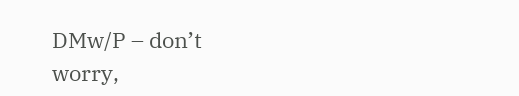DMw/P – don’t worry,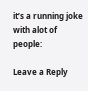it’s a running joke with alot of people:

Leave a Reply